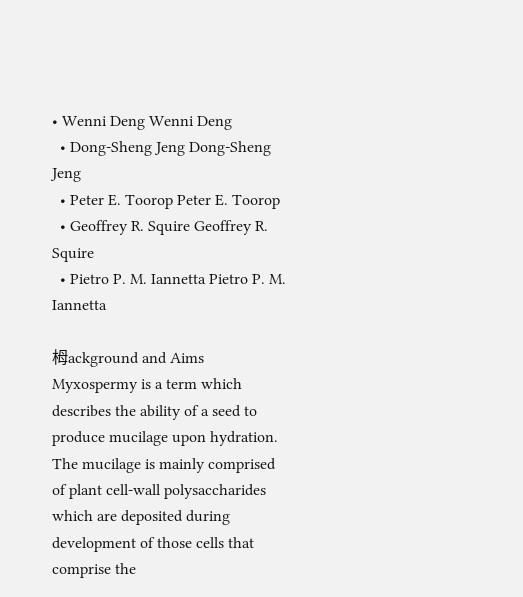• Wenni Deng Wenni Deng
  • Dong-Sheng Jeng Dong-Sheng Jeng
  • Peter E. Toorop Peter E. Toorop
  • Geoffrey R. Squire Geoffrey R. Squire
  • Pietro P. M. Iannetta Pietro P. M. Iannetta

栂ackground and Aims Myxospermy is a term which describes the ability of a seed to produce mucilage upon hydration. The mucilage is mainly comprised of plant cell-wall polysaccharides which are deposited during development of those cells that comprise the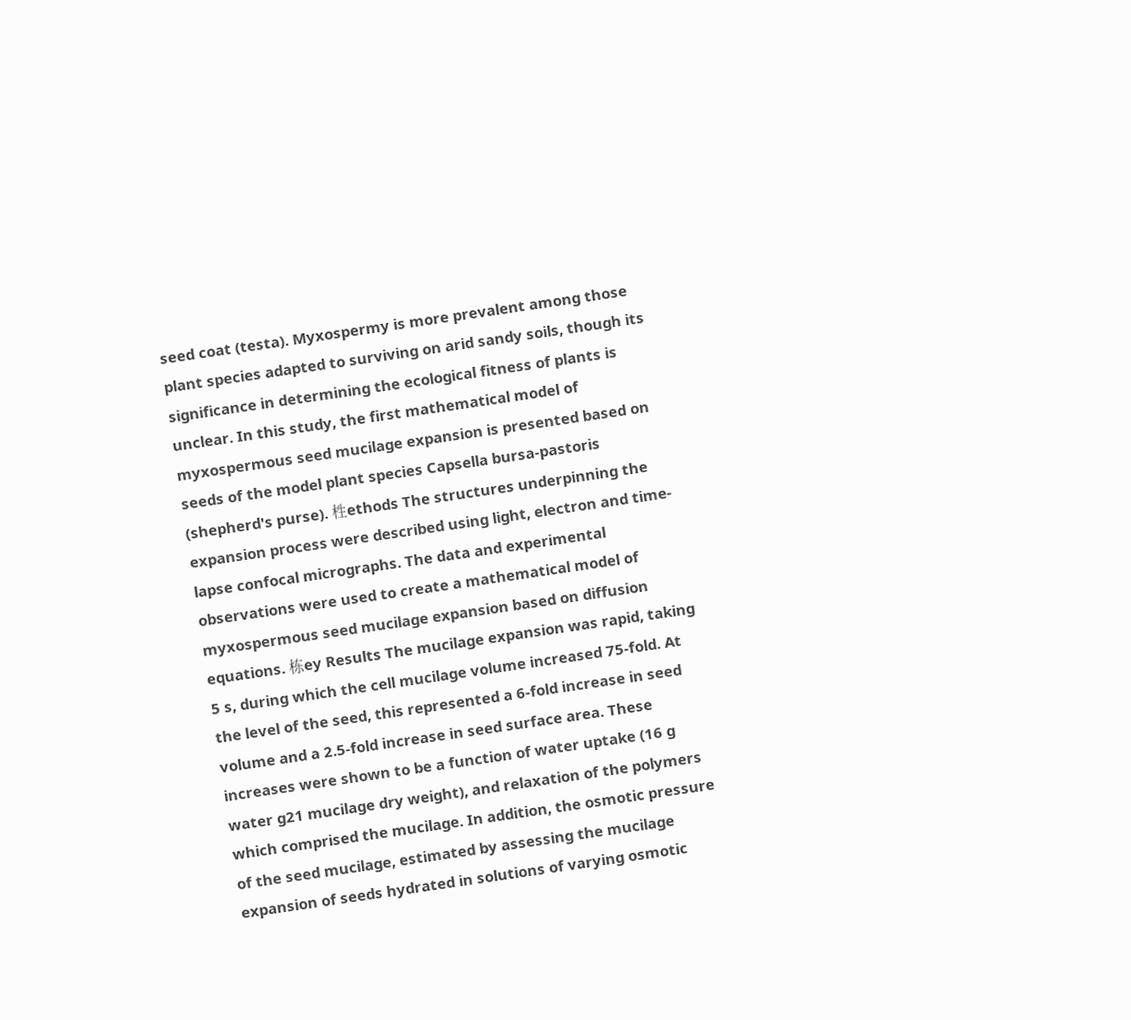seed coat (testa). Myxospermy is more prevalent among those plant species adapted to surviving on arid sandy soils, though its significance in determining the ecological fitness of plants is unclear. In this study, the first mathematical model of myxospermous seed mucilage expansion is presented based on seeds of the model plant species Capsella bursa-pastoris (shepherd's purse). 栍ethods The structures underpinning the expansion process were described using light, electron and time-lapse confocal micrographs. The data and experimental observations were used to create a mathematical model of myxospermous seed mucilage expansion based on diffusion equations. 栋ey Results The mucilage expansion was rapid, taking 5 s, during which the cell mucilage volume increased 75-fold. At the level of the seed, this represented a 6-fold increase in seed volume and a 2.5-fold increase in seed surface area. These increases were shown to be a function of water uptake (16 g water g21 mucilage dry weight), and relaxation of the polymers which comprised the mucilage. In addition, the osmotic pressure of the seed mucilage, estimated by assessing the mucilage expansion of seeds hydrated in solutions of varying osmotic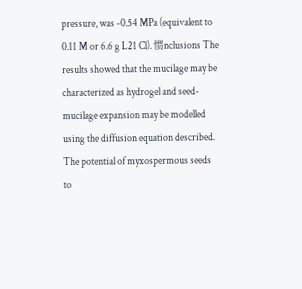pressure, was -0.54 MPa (equivalent to 0.11 M or 6.6 g L21 Cl). 惯nclusions The results showed that the mucilage may be characterized as hydrogel and seed-mucilage expansion may be modelled using the diffusion equation described. The potential of myxospermous seeds to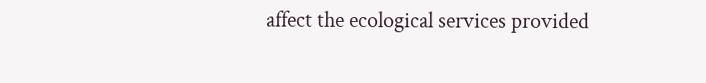affect the ecological services provided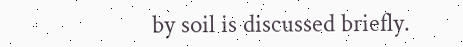by soil is discussed briefly.